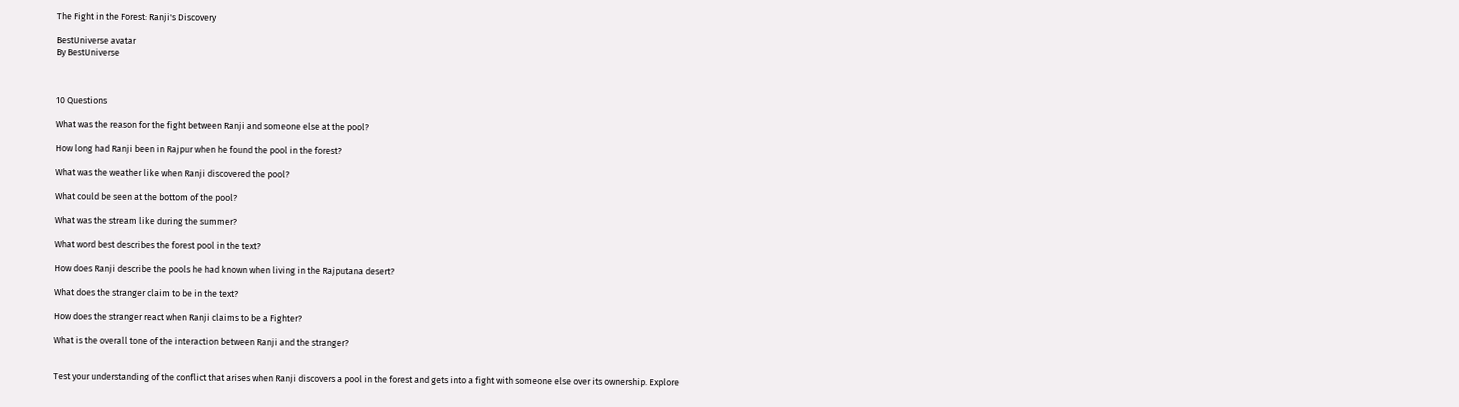The Fight in the Forest: Ranji's Discovery

BestUniverse avatar
By BestUniverse



10 Questions

What was the reason for the fight between Ranji and someone else at the pool?

How long had Ranji been in Rajpur when he found the pool in the forest?

What was the weather like when Ranji discovered the pool?

What could be seen at the bottom of the pool?

What was the stream like during the summer?

What word best describes the forest pool in the text?

How does Ranji describe the pools he had known when living in the Rajputana desert?

What does the stranger claim to be in the text?

How does the stranger react when Ranji claims to be a Fighter?

What is the overall tone of the interaction between Ranji and the stranger?


Test your understanding of the conflict that arises when Ranji discovers a pool in the forest and gets into a fight with someone else over its ownership. Explore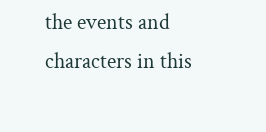the events and characters in this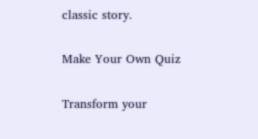classic story.

Make Your Own Quiz

Transform your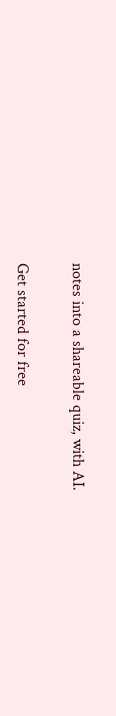notes into a shareable quiz, with AI.

Get started for free